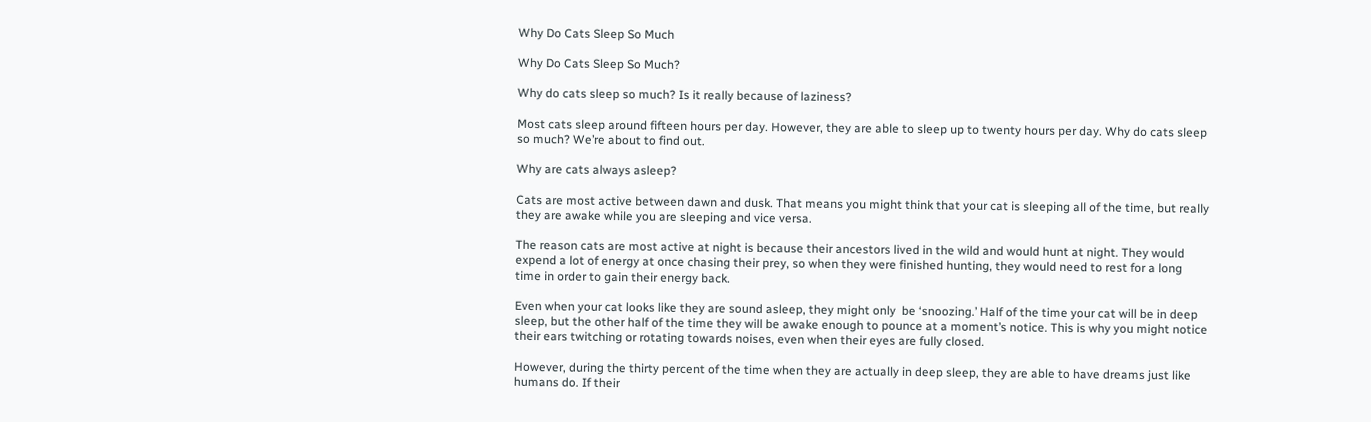Why Do Cats Sleep So Much

Why Do Cats Sleep So Much?

Why do cats sleep so much? Is it really because of laziness?

Most cats sleep around fifteen hours per day. However, they are able to sleep up to twenty hours per day. Why do cats sleep so much? We’re about to find out.

Why are cats always asleep?

Cats are most active between dawn and dusk. That means you might think that your cat is sleeping all of the time, but really they are awake while you are sleeping and vice versa.

The reason cats are most active at night is because their ancestors lived in the wild and would hunt at night. They would expend a lot of energy at once chasing their prey, so when they were finished hunting, they would need to rest for a long time in order to gain their energy back.

Even when your cat looks like they are sound asleep, they might only  be ‘snoozing.’ Half of the time your cat will be in deep sleep, but the other half of the time they will be awake enough to pounce at a moment’s notice. This is why you might notice their ears twitching or rotating towards noises, even when their eyes are fully closed.

However, during the thirty percent of the time when they are actually in deep sleep, they are able to have dreams just like humans do. If their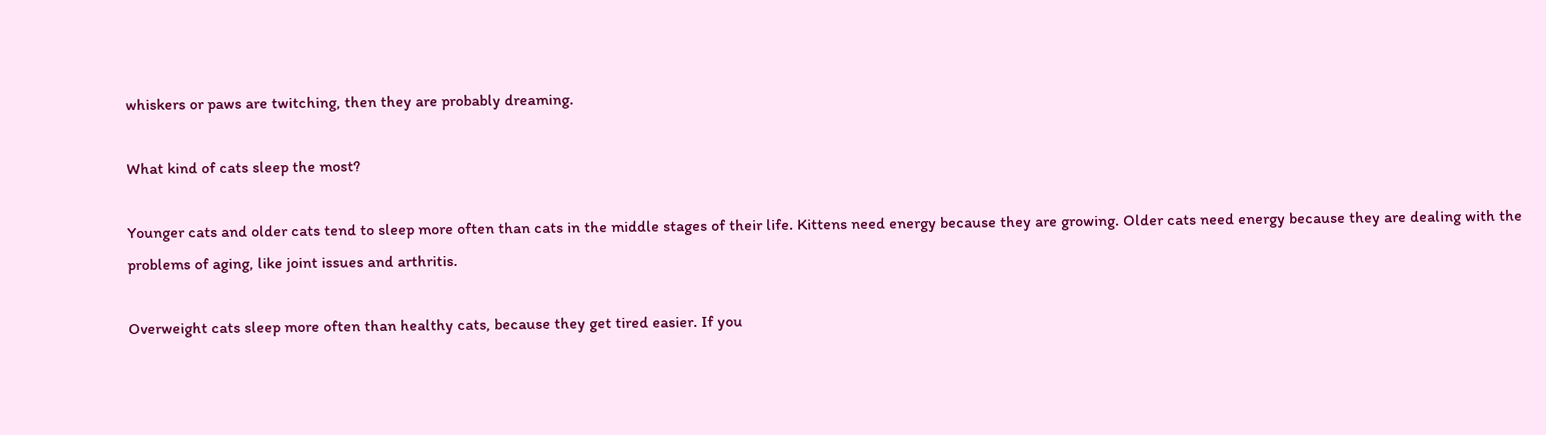whiskers or paws are twitching, then they are probably dreaming.

What kind of cats sleep the most?

Younger cats and older cats tend to sleep more often than cats in the middle stages of their life. Kittens need energy because they are growing. Older cats need energy because they are dealing with the problems of aging, like joint issues and arthritis.

Overweight cats sleep more often than healthy cats, because they get tired easier. If you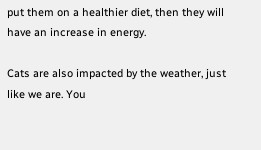put them on a healthier diet, then they will have an increase in energy.

Cats are also impacted by the weather, just like we are. You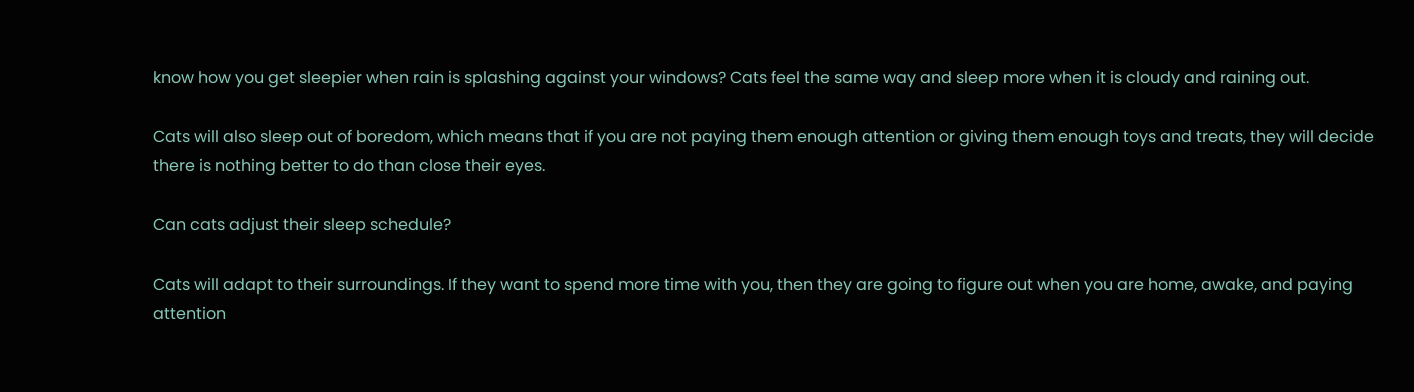know how you get sleepier when rain is splashing against your windows? Cats feel the same way and sleep more when it is cloudy and raining out.

Cats will also sleep out of boredom, which means that if you are not paying them enough attention or giving them enough toys and treats, they will decide there is nothing better to do than close their eyes.

Can cats adjust their sleep schedule?

Cats will adapt to their surroundings. If they want to spend more time with you, then they are going to figure out when you are home, awake, and paying attention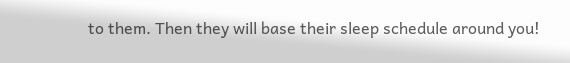to them. Then they will base their sleep schedule around you!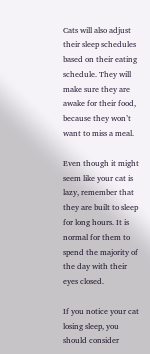Cats will also adjust their sleep schedules based on their eating schedule. They will make sure they are awake for their food, because they won’t want to miss a meal.

Even though it might seem like your cat is lazy, remember that they are built to sleep for long hours. It is normal for them to spend the majority of the day with their eyes closed.

If you notice your cat losing sleep, you should consider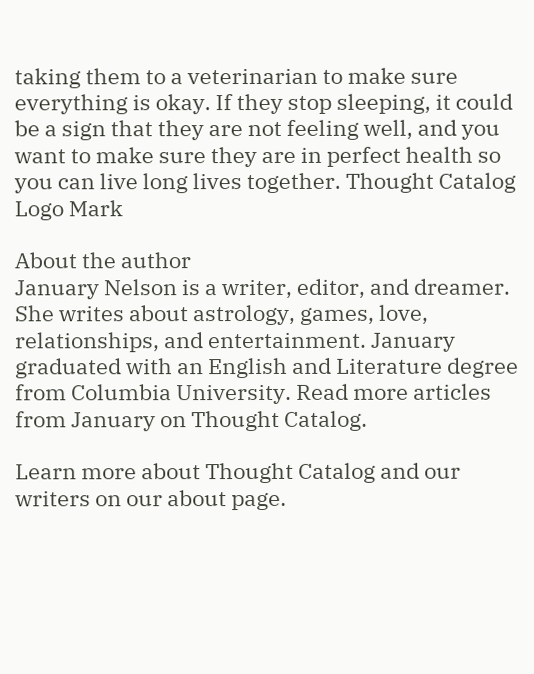taking them to a veterinarian to make sure everything is okay. If they stop sleeping, it could be a sign that they are not feeling well, and you want to make sure they are in perfect health so you can live long lives together. Thought Catalog Logo Mark

About the author
January Nelson is a writer, editor, and dreamer. She writes about astrology, games, love, relationships, and entertainment. January graduated with an English and Literature degree from Columbia University. Read more articles from January on Thought Catalog.

Learn more about Thought Catalog and our writers on our about page.